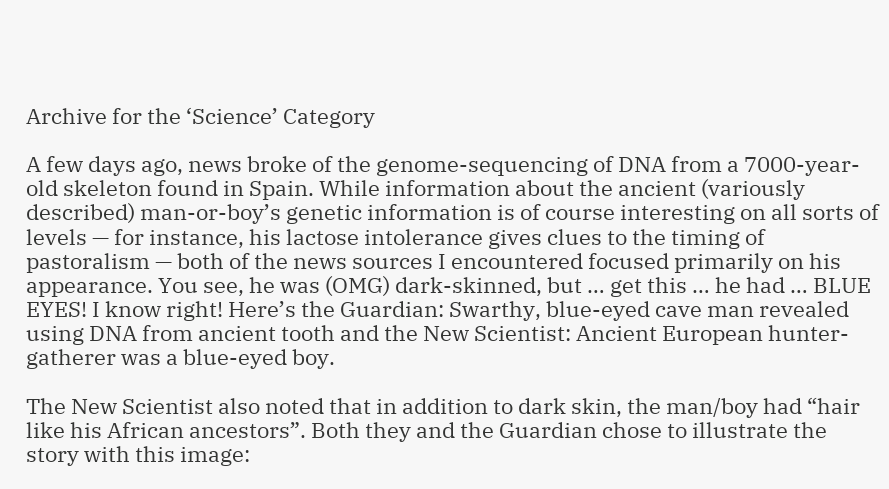Archive for the ‘Science’ Category

A few days ago, news broke of the genome-sequencing of DNA from a 7000-year-old skeleton found in Spain. While information about the ancient (variously described) man-or-boy’s genetic information is of course interesting on all sorts of levels — for instance, his lactose intolerance gives clues to the timing of pastoralism — both of the news sources I encountered focused primarily on his appearance. You see, he was (OMG) dark-skinned, but … get this … he had … BLUE EYES! I know right! Here’s the Guardian: Swarthy, blue-eyed cave man revealed using DNA from ancient tooth and the New Scientist: Ancient European hunter-gatherer was a blue-eyed boy.

The New Scientist also noted that in addition to dark skin, the man/boy had “hair like his African ancestors”. Both they and the Guardian chose to illustrate the story with this image: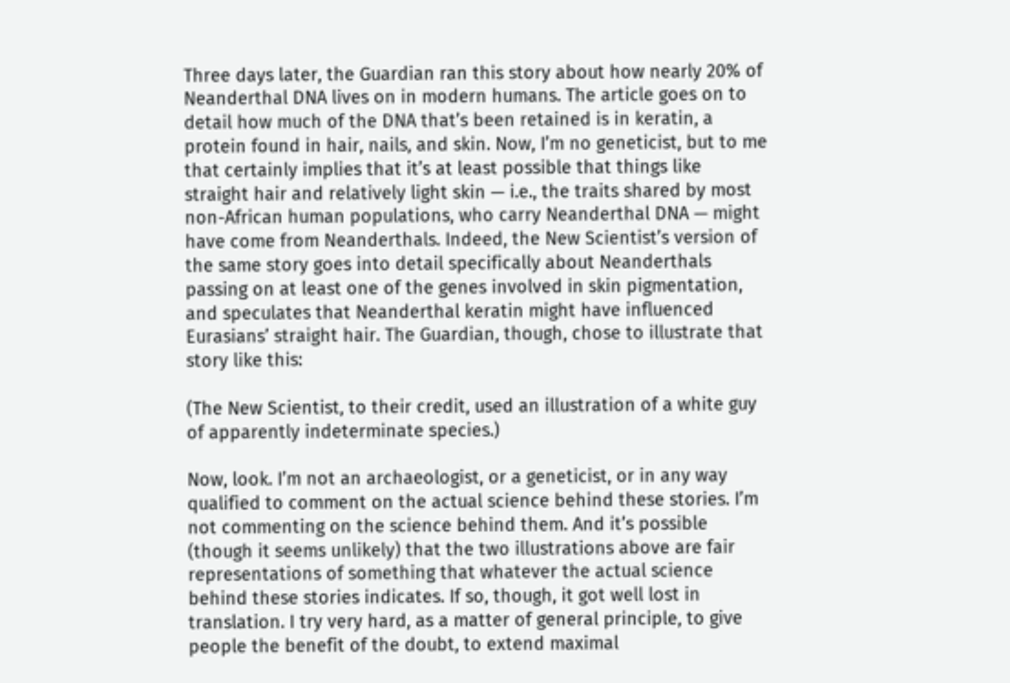Three days later, the Guardian ran this story about how nearly 20% of Neanderthal DNA lives on in modern humans. The article goes on to detail how much of the DNA that’s been retained is in keratin, a protein found in hair, nails, and skin. Now, I’m no geneticist, but to me that certainly implies that it’s at least possible that things like straight hair and relatively light skin — i.e., the traits shared by most non-African human populations, who carry Neanderthal DNA — might have come from Neanderthals. Indeed, the New Scientist’s version of the same story goes into detail specifically about Neanderthals passing on at least one of the genes involved in skin pigmentation, and speculates that Neanderthal keratin might have influenced Eurasians’ straight hair. The Guardian, though, chose to illustrate that story like this:

(The New Scientist, to their credit, used an illustration of a white guy of apparently indeterminate species.)

Now, look. I’m not an archaeologist, or a geneticist, or in any way qualified to comment on the actual science behind these stories. I’m not commenting on the science behind them. And it’s possible (though it seems unlikely) that the two illustrations above are fair representations of something that whatever the actual science behind these stories indicates. If so, though, it got well lost in translation. I try very hard, as a matter of general principle, to give people the benefit of the doubt, to extend maximal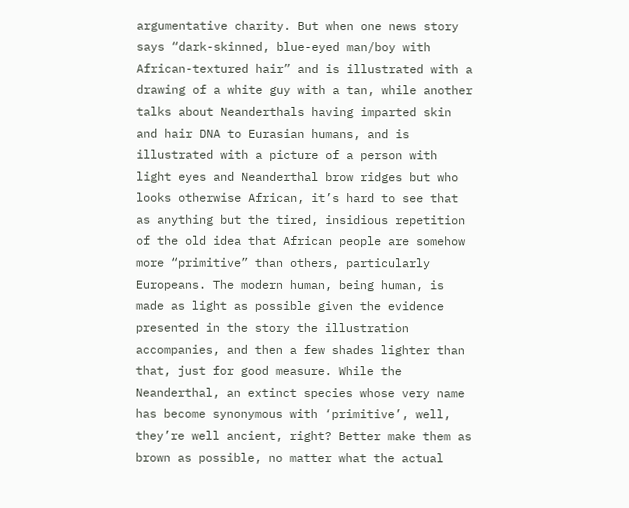argumentative charity. But when one news story says “dark-skinned, blue-eyed man/boy with African-textured hair” and is illustrated with a drawing of a white guy with a tan, while another talks about Neanderthals having imparted skin and hair DNA to Eurasian humans, and is illustrated with a picture of a person with light eyes and Neanderthal brow ridges but who looks otherwise African, it’s hard to see that as anything but the tired, insidious repetition of the old idea that African people are somehow more “primitive” than others, particularly Europeans. The modern human, being human, is made as light as possible given the evidence presented in the story the illustration accompanies, and then a few shades lighter than that, just for good measure. While the Neanderthal, an extinct species whose very name has become synonymous with ‘primitive’, well, they’re well ancient, right? Better make them as brown as possible, no matter what the actual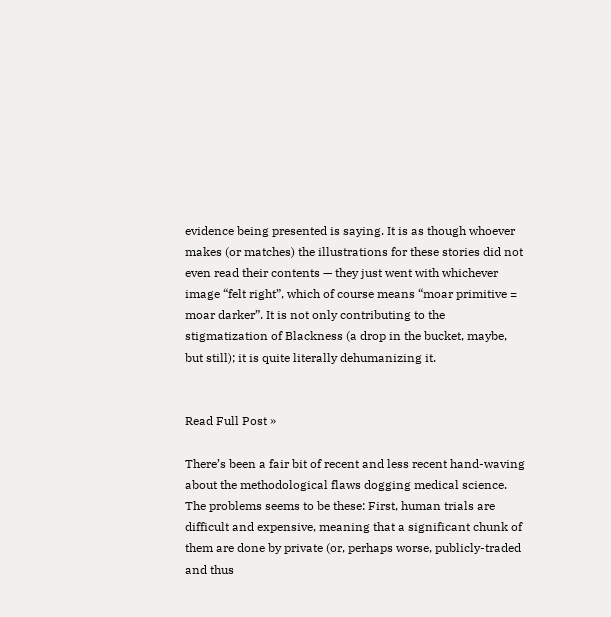evidence being presented is saying. It is as though whoever makes (or matches) the illustrations for these stories did not even read their contents — they just went with whichever image “felt right”, which of course means “moar primitive = moar darker”. It is not only contributing to the stigmatization of Blackness (a drop in the bucket, maybe, but still); it is quite literally dehumanizing it.


Read Full Post »

There’s been a fair bit of recent and less recent hand-waving about the methodological flaws dogging medical science. The problems seems to be these: First, human trials are difficult and expensive, meaning that a significant chunk of them are done by private (or, perhaps worse, publicly-traded and thus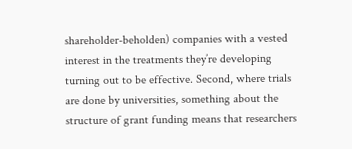shareholder-beholden) companies with a vested interest in the treatments they’re developing turning out to be effective. Second, where trials are done by universities, something about the structure of grant funding means that researchers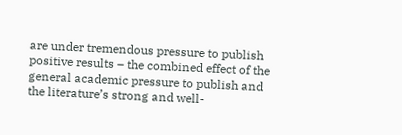are under tremendous pressure to publish positive results – the combined effect of the general academic pressure to publish and the literature’s strong and well-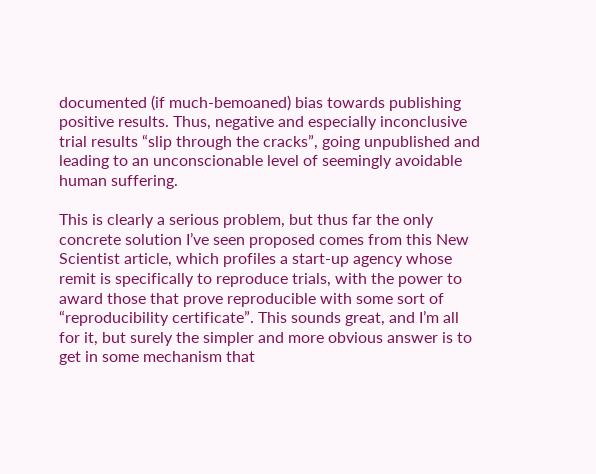documented (if much-bemoaned) bias towards publishing positive results. Thus, negative and especially inconclusive trial results “slip through the cracks”, going unpublished and leading to an unconscionable level of seemingly avoidable human suffering.

This is clearly a serious problem, but thus far the only concrete solution I’ve seen proposed comes from this New Scientist article, which profiles a start-up agency whose remit is specifically to reproduce trials, with the power to award those that prove reproducible with some sort of “reproducibility certificate”. This sounds great, and I’m all for it, but surely the simpler and more obvious answer is to get in some mechanism that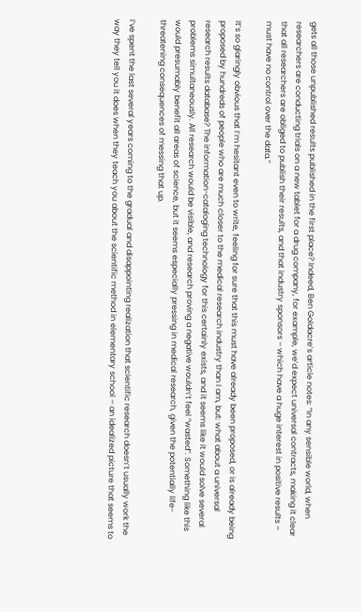gets all those unpublished results published in the first place? Indeed, Ben Goldacre’s article notes: “In any sensible world, when researchers are conducting trials on a new tablet for a drug company, for example, we’d expect universal contracts, making it clear that all researchers are obliged to publish their results, and that industry sponsors – which have a huge interest in positive results – must have no control over the data.”

It’s so glaringly obvious that I’m hesitant even to write, feeling for sure that this must have already been proposed, or is already being proposed by hundreds of people who are much closer to the medical research industry than I am, but: what about a universal research results database? The information-cataloging technology for this certainly exists, and it seems like it would solve several problems simultaneously. All research would be visible, and research proving a negative wouldn’t feel “wasted”. Something like this would presumably benefit all areas of science, but it seems especially pressing in medical research, given the potentially life-threatening consequences of messing that up.

I’ve spent the last several years coming to the gradual and disappointing realization that scientific research doesn’t usually work the way they tell you it does when they teach you about the scientific method in elementary school – an idealized picture that seems to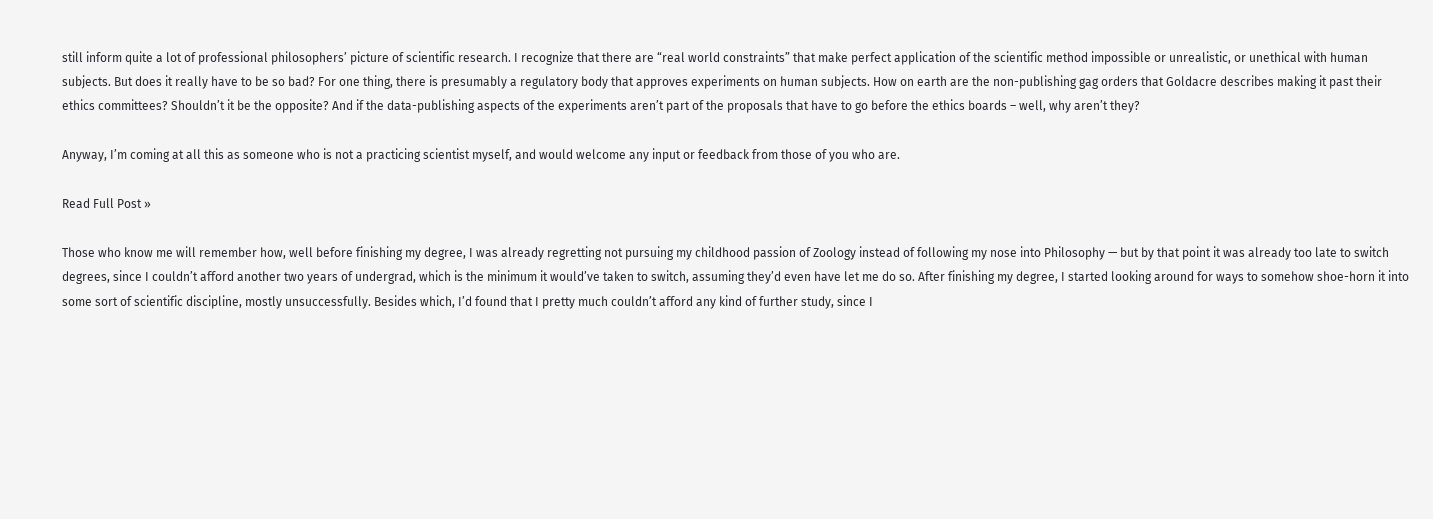still inform quite a lot of professional philosophers’ picture of scientific research. I recognize that there are “real world constraints” that make perfect application of the scientific method impossible or unrealistic, or unethical with human subjects. But does it really have to be so bad? For one thing, there is presumably a regulatory body that approves experiments on human subjects. How on earth are the non-publishing gag orders that Goldacre describes making it past their ethics committees? Shouldn’t it be the opposite? And if the data-publishing aspects of the experiments aren’t part of the proposals that have to go before the ethics boards – well, why aren’t they?

Anyway, I’m coming at all this as someone who is not a practicing scientist myself, and would welcome any input or feedback from those of you who are.

Read Full Post »

Those who know me will remember how, well before finishing my degree, I was already regretting not pursuing my childhood passion of Zoology instead of following my nose into Philosophy — but by that point it was already too late to switch degrees, since I couldn’t afford another two years of undergrad, which is the minimum it would’ve taken to switch, assuming they’d even have let me do so. After finishing my degree, I started looking around for ways to somehow shoe-horn it into some sort of scientific discipline, mostly unsuccessfully. Besides which, I’d found that I pretty much couldn’t afford any kind of further study, since I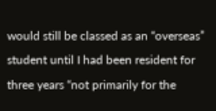would still be classed as an “overseas” student until I had been resident for three years “not primarily for the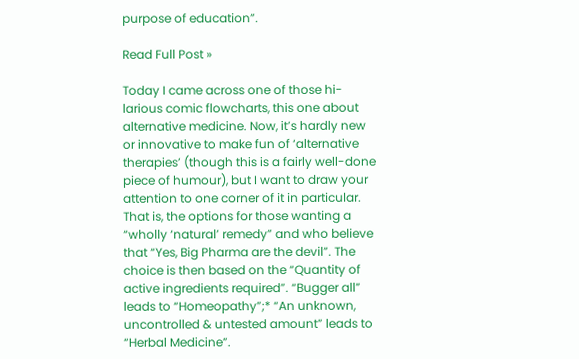purpose of education”.

Read Full Post »

Today I came across one of those hi-larious comic flowcharts, this one about alternative medicine. Now, it’s hardly new or innovative to make fun of ‘alternative therapies’ (though this is a fairly well-done piece of humour), but I want to draw your attention to one corner of it in particular. That is, the options for those wanting a “wholly ‘natural’ remedy” and who believe that “Yes, Big Pharma are the devil”. The choice is then based on the “Quantity of active ingredients required”. “Bugger all” leads to “Homeopathy”;* “An unknown, uncontrolled & untested amount” leads to “Herbal Medicine”.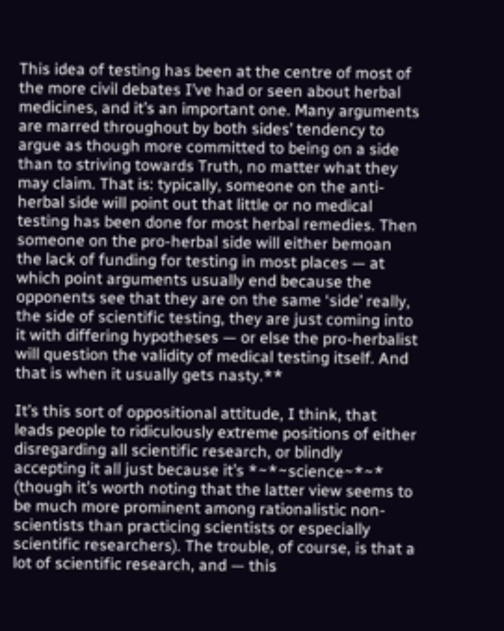This idea of testing has been at the centre of most of the more civil debates I’ve had or seen about herbal medicines, and it’s an important one. Many arguments are marred throughout by both sides’ tendency to argue as though more committed to being on a side than to striving towards Truth, no matter what they may claim. That is: typically, someone on the anti-herbal side will point out that little or no medical testing has been done for most herbal remedies. Then someone on the pro-herbal side will either bemoan the lack of funding for testing in most places — at which point arguments usually end because the opponents see that they are on the same ‘side’ really, the side of scientific testing, they are just coming into it with differing hypotheses — or else the pro-herbalist will question the validity of medical testing itself. And that is when it usually gets nasty.**

It’s this sort of oppositional attitude, I think, that leads people to ridiculously extreme positions of either disregarding all scientific research, or blindly accepting it all just because it’s *~*~science~*~* (though it’s worth noting that the latter view seems to be much more prominent among rationalistic non-scientists than practicing scientists or especially scientific researchers). The trouble, of course, is that a lot of scientific research, and — this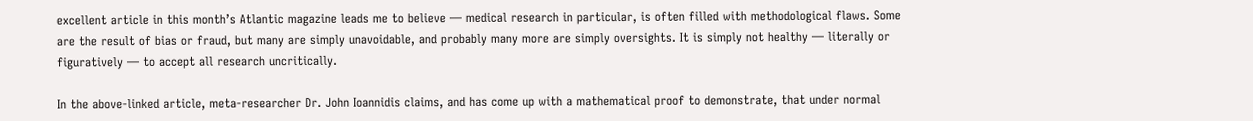excellent article in this month’s Atlantic magazine leads me to believe — medical research in particular, is often filled with methodological flaws. Some are the result of bias or fraud, but many are simply unavoidable, and probably many more are simply oversights. It is simply not healthy — literally or figuratively — to accept all research uncritically.

In the above-linked article, meta-researcher Dr. John Ioannidis claims, and has come up with a mathematical proof to demonstrate, that under normal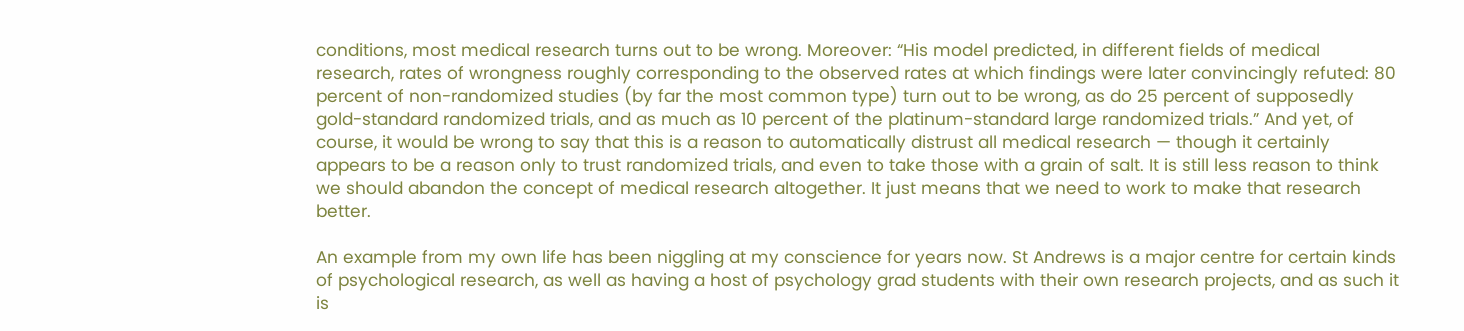conditions, most medical research turns out to be wrong. Moreover: “His model predicted, in different fields of medical research, rates of wrongness roughly corresponding to the observed rates at which findings were later convincingly refuted: 80 percent of non-randomized studies (by far the most common type) turn out to be wrong, as do 25 percent of supposedly gold-standard randomized trials, and as much as 10 percent of the platinum-standard large randomized trials.” And yet, of course, it would be wrong to say that this is a reason to automatically distrust all medical research — though it certainly appears to be a reason only to trust randomized trials, and even to take those with a grain of salt. It is still less reason to think we should abandon the concept of medical research altogether. It just means that we need to work to make that research better.

An example from my own life has been niggling at my conscience for years now. St Andrews is a major centre for certain kinds of psychological research, as well as having a host of psychology grad students with their own research projects, and as such it is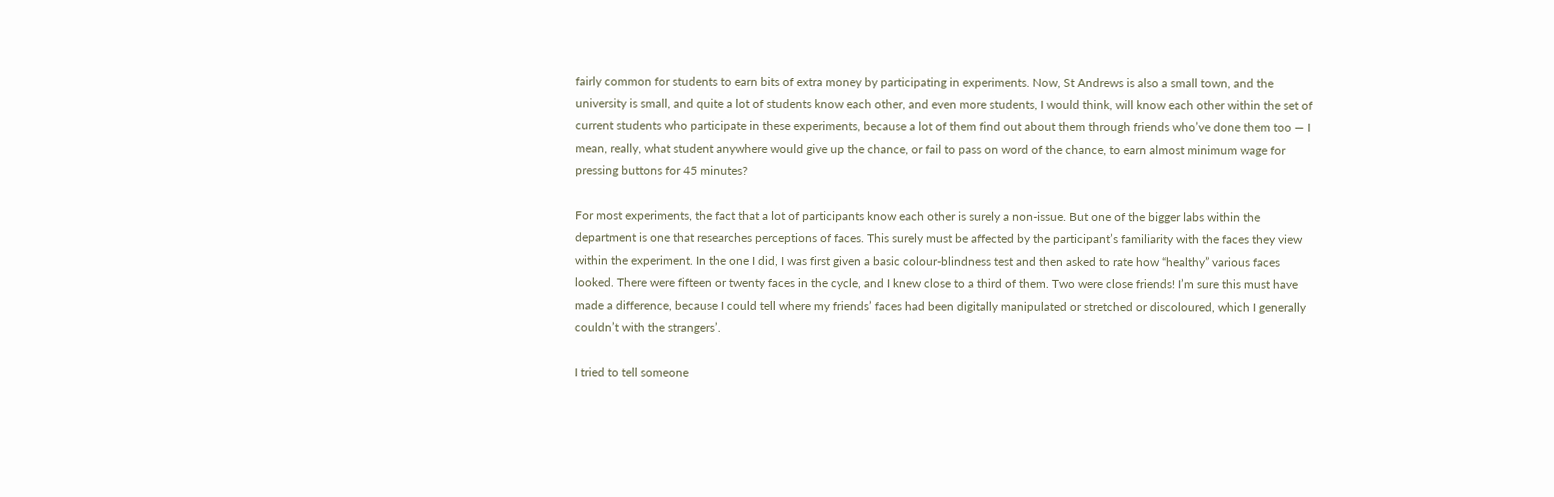fairly common for students to earn bits of extra money by participating in experiments. Now, St Andrews is also a small town, and the university is small, and quite a lot of students know each other, and even more students, I would think, will know each other within the set of current students who participate in these experiments, because a lot of them find out about them through friends who’ve done them too — I mean, really, what student anywhere would give up the chance, or fail to pass on word of the chance, to earn almost minimum wage for pressing buttons for 45 minutes?

For most experiments, the fact that a lot of participants know each other is surely a non-issue. But one of the bigger labs within the department is one that researches perceptions of faces. This surely must be affected by the participant’s familiarity with the faces they view within the experiment. In the one I did, I was first given a basic colour-blindness test and then asked to rate how “healthy” various faces looked. There were fifteen or twenty faces in the cycle, and I knew close to a third of them. Two were close friends! I’m sure this must have made a difference, because I could tell where my friends’ faces had been digitally manipulated or stretched or discoloured, which I generally couldn’t with the strangers’.

I tried to tell someone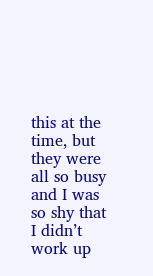this at the time, but they were all so busy and I was so shy that I didn’t work up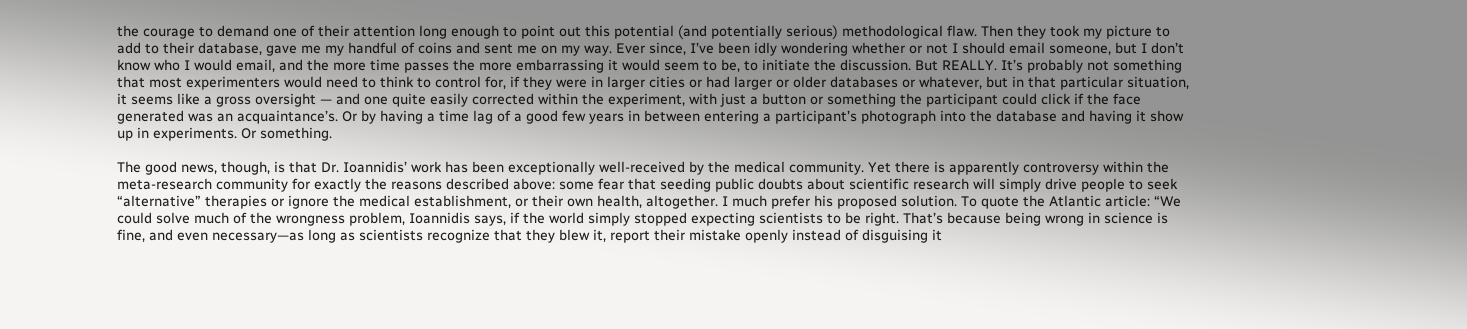the courage to demand one of their attention long enough to point out this potential (and potentially serious) methodological flaw. Then they took my picture to add to their database, gave me my handful of coins and sent me on my way. Ever since, I’ve been idly wondering whether or not I should email someone, but I don’t know who I would email, and the more time passes the more embarrassing it would seem to be, to initiate the discussion. But REALLY. It’s probably not something that most experimenters would need to think to control for, if they were in larger cities or had larger or older databases or whatever, but in that particular situation, it seems like a gross oversight — and one quite easily corrected within the experiment, with just a button or something the participant could click if the face generated was an acquaintance’s. Or by having a time lag of a good few years in between entering a participant’s photograph into the database and having it show up in experiments. Or something.

The good news, though, is that Dr. Ioannidis’ work has been exceptionally well-received by the medical community. Yet there is apparently controversy within the meta-research community for exactly the reasons described above: some fear that seeding public doubts about scientific research will simply drive people to seek “alternative” therapies or ignore the medical establishment, or their own health, altogether. I much prefer his proposed solution. To quote the Atlantic article: “We could solve much of the wrongness problem, Ioannidis says, if the world simply stopped expecting scientists to be right. That’s because being wrong in science is fine, and even necessary—as long as scientists recognize that they blew it, report their mistake openly instead of disguising it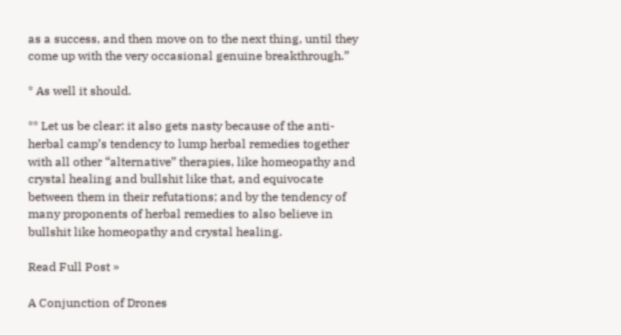as a success, and then move on to the next thing, until they come up with the very occasional genuine breakthrough.”

* As well it should.

** Let us be clear: it also gets nasty because of the anti-herbal camp’s tendency to lump herbal remedies together with all other “alternative” therapies, like homeopathy and crystal healing and bullshit like that, and equivocate between them in their refutations; and by the tendency of many proponents of herbal remedies to also believe in bullshit like homeopathy and crystal healing.

Read Full Post »

A Conjunction of Drones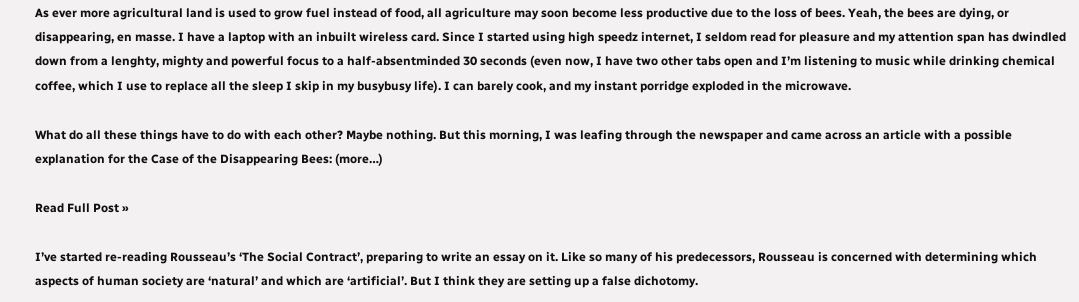As ever more agricultural land is used to grow fuel instead of food, all agriculture may soon become less productive due to the loss of bees. Yeah, the bees are dying, or disappearing, en masse. I have a laptop with an inbuilt wireless card. Since I started using high speedz internet, I seldom read for pleasure and my attention span has dwindled down from a lenghty, mighty and powerful focus to a half-absentminded 30 seconds (even now, I have two other tabs open and I’m listening to music while drinking chemical coffee, which I use to replace all the sleep I skip in my busybusy life). I can barely cook, and my instant porridge exploded in the microwave.

What do all these things have to do with each other? Maybe nothing. But this morning, I was leafing through the newspaper and came across an article with a possible explanation for the Case of the Disappearing Bees: (more…)

Read Full Post »

I’ve started re-reading Rousseau’s ‘The Social Contract’, preparing to write an essay on it. Like so many of his predecessors, Rousseau is concerned with determining which aspects of human society are ‘natural’ and which are ‘artificial’. But I think they are setting up a false dichotomy.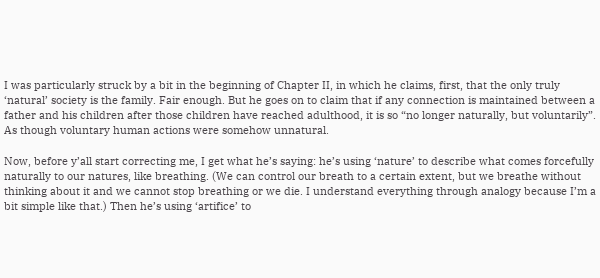I was particularly struck by a bit in the beginning of Chapter II, in which he claims, first, that the only truly ‘natural’ society is the family. Fair enough. But he goes on to claim that if any connection is maintained between a father and his children after those children have reached adulthood, it is so “no longer naturally, but voluntarily”. As though voluntary human actions were somehow unnatural.

Now, before y’all start correcting me, I get what he’s saying: he’s using ‘nature’ to describe what comes forcefully naturally to our natures, like breathing. (We can control our breath to a certain extent, but we breathe without thinking about it and we cannot stop breathing or we die. I understand everything through analogy because I’m a bit simple like that.) Then he’s using ‘artifice’ to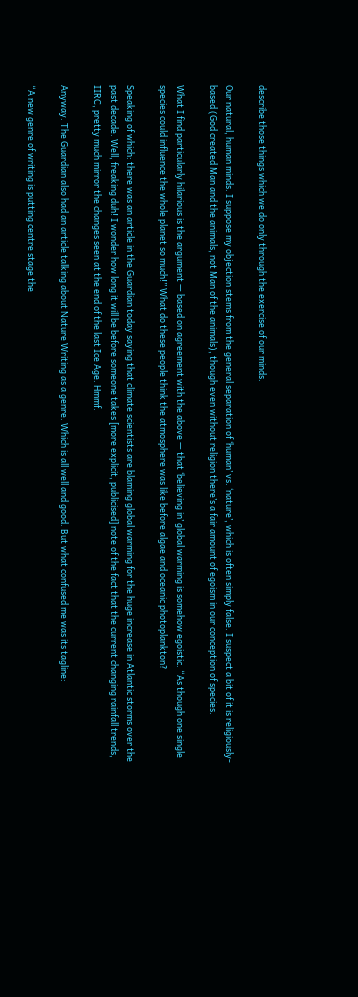describe those things which we do only through the exercise of our minds.

Our natural, human minds. I suppose my objection stems from the general separation of ‘human’ vs. ‘nature’, which is often simply false. I suspect a bit of it is religiously-based (God created Man and the animals, not Man of the animals), though even without religion there’s a fair amount of egoism in our conception of species.

What I find particularly hilarious is the argument — based on agreement with the above — that ‘believing in’ global warming is somehow egoistic. “As though one single species could influence the whole planet so much!” What do these people think the atmosphere was like before algae and oceanic photoplankton?

Speaking of which: there was an article in the Guardian today saying that climate scientists are blaming global warming for the huge increase in Atlantic storms over the past decade. Well, freaking duh! I wonder how long it will be before someone takes [more explicit, publicised] note of the fact that the current changing rainfall trends, IIRC, pretty much mirror the changes seen at the end of the last Ice Age. Hmmf.

Anyway. The Guardian also had an article talking about Nature Writing as a genre. Which is all well and good. But what confused me was its tagline:

“A new genre of writing is putting centre stage the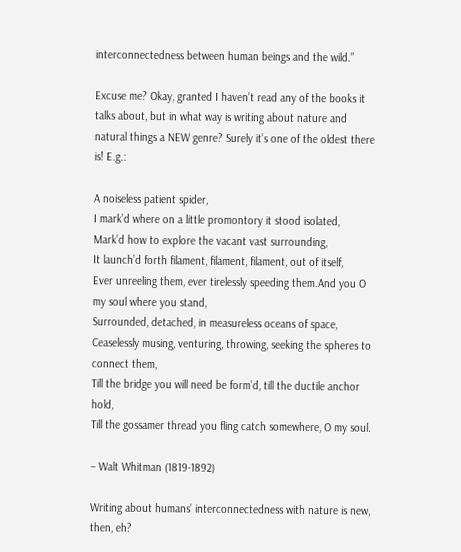interconnectedness between human beings and the wild.”

Excuse me? Okay, granted I haven’t read any of the books it talks about, but in what way is writing about nature and natural things a NEW genre? Surely it’s one of the oldest there is! E.g.:

A noiseless patient spider,
I mark’d where on a little promontory it stood isolated,
Mark’d how to explore the vacant vast surrounding,
It launch’d forth filament, filament, filament, out of itself,
Ever unreeling them, ever tirelessly speeding them.And you O my soul where you stand,
Surrounded, detached, in measureless oceans of space,
Ceaselessly musing, venturing, throwing, seeking the spheres to connect them,
Till the bridge you will need be form’d, till the ductile anchor hold,
Till the gossamer thread you fling catch somewhere, O my soul.

– Walt Whitman (1819-1892)

Writing about humans’ interconnectedness with nature is new, then, eh?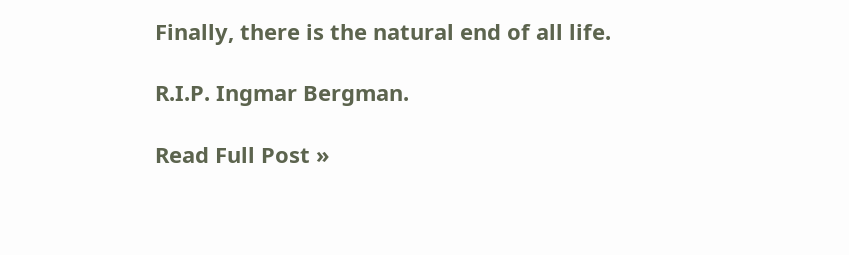Finally, there is the natural end of all life.

R.I.P. Ingmar Bergman.

Read Full Post »